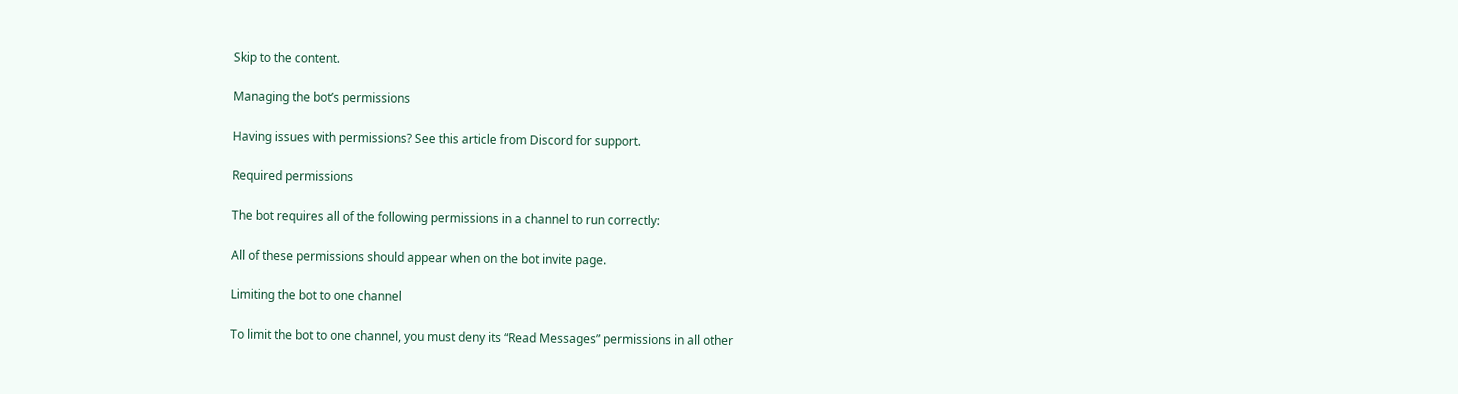Skip to the content.

Managing the bot’s permissions

Having issues with permissions? See this article from Discord for support.

Required permissions

The bot requires all of the following permissions in a channel to run correctly:

All of these permissions should appear when on the bot invite page.

Limiting the bot to one channel

To limit the bot to one channel, you must deny its “Read Messages” permissions in all other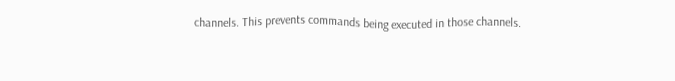channels. This prevents commands being executed in those channels.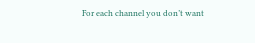For each channel you don’t want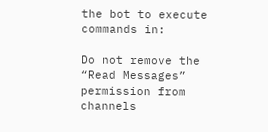the bot to execute commands in:

Do not remove the “Read Messages” permission from channels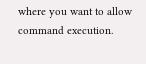where you want to allow command execution.